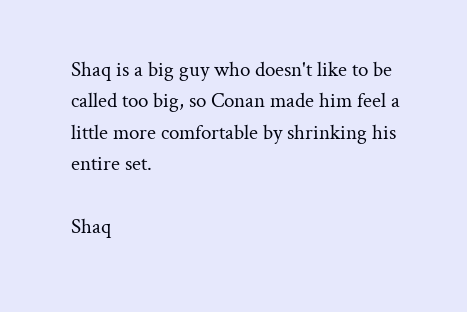Shaq is a big guy who doesn't like to be called too big, so Conan made him feel a little more comfortable by shrinking his entire set.

Shaq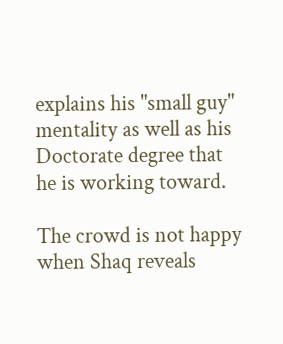explains his "small guy" mentality as well as his Doctorate degree that he is working toward.

The crowd is not happy when Shaq reveals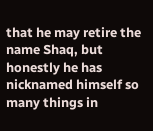that he may retire the name Shaq, but honestly he has nicknamed himself so many things in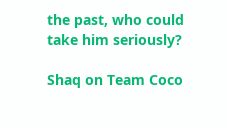the past, who could take him seriously?

Shaq on Team Coco